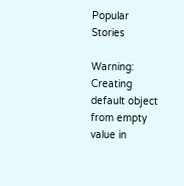Popular Stories

Warning: Creating default object from empty value in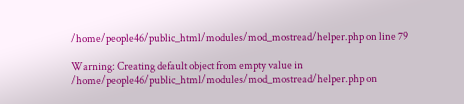/home/people46/public_html/modules/mod_mostread/helper.php on line 79

Warning: Creating default object from empty value in /home/people46/public_html/modules/mod_mostread/helper.php on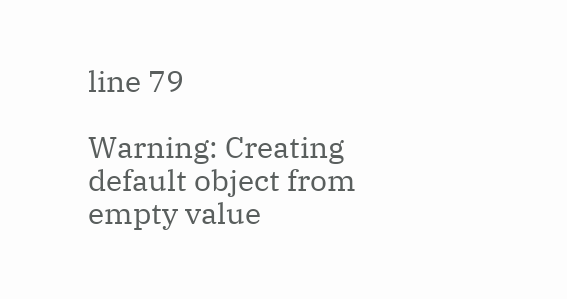line 79

Warning: Creating default object from empty value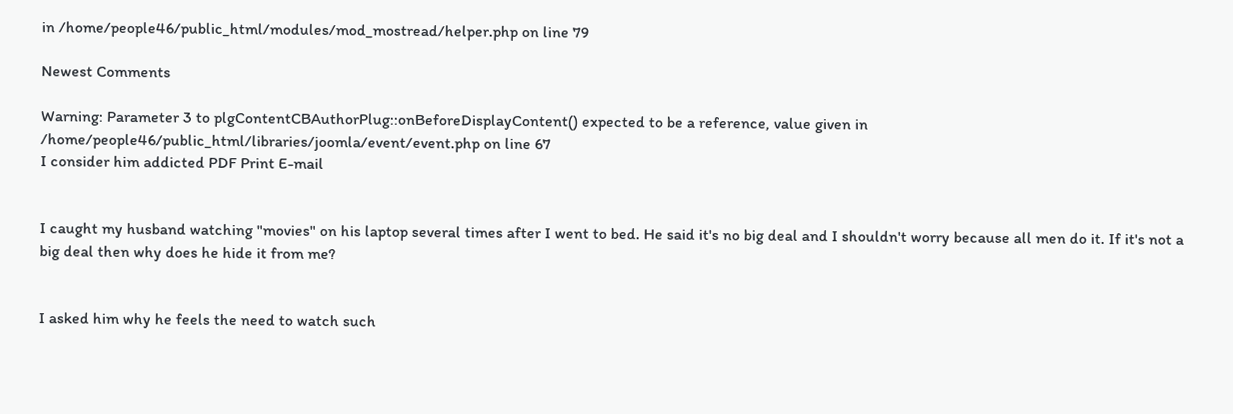in /home/people46/public_html/modules/mod_mostread/helper.php on line 79

Newest Comments

Warning: Parameter 3 to plgContentCBAuthorPlug::onBeforeDisplayContent() expected to be a reference, value given in /home/people46/public_html/libraries/joomla/event/event.php on line 67
I consider him addicted PDF Print E-mail


I caught my husband watching "movies" on his laptop several times after I went to bed. He said it's no big deal and I shouldn't worry because all men do it. If it's not a big deal then why does he hide it from me?


I asked him why he feels the need to watch such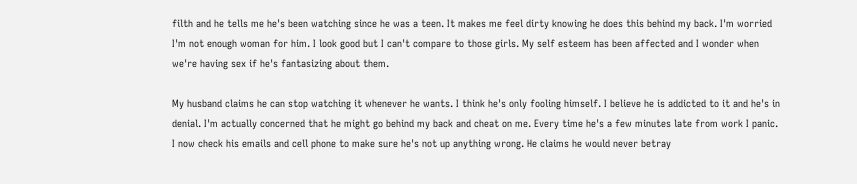filth and he tells me he's been watching since he was a teen. It makes me feel dirty knowing he does this behind my back. I'm worried I'm not enough woman for him. I look good but I can't compare to those girls. My self esteem has been affected and I wonder when we're having sex if he's fantasizing about them.

My husband claims he can stop watching it whenever he wants. I think he's only fooling himself. I believe he is addicted to it and he's in denial. I'm actually concerned that he might go behind my back and cheat on me. Every time he's a few minutes late from work I panic. I now check his emails and cell phone to make sure he's not up anything wrong. He claims he would never betray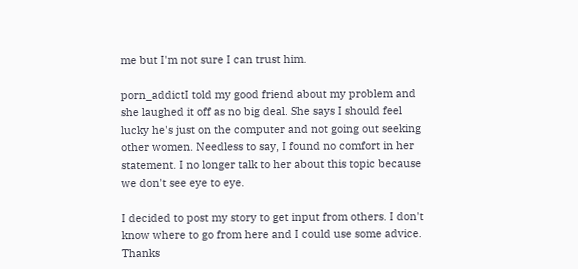me but I'm not sure I can trust him.

porn_addictI told my good friend about my problem and she laughed it off as no big deal. She says I should feel lucky he's just on the computer and not going out seeking other women. Needless to say, I found no comfort in her statement. I no longer talk to her about this topic because we don't see eye to eye.

I decided to post my story to get input from others. I don't know where to go from here and I could use some advice. Thanks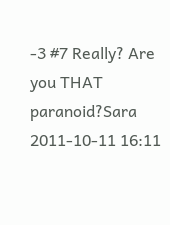-3 #7 Really? Are you THAT paranoid?Sara 2011-10-11 16:11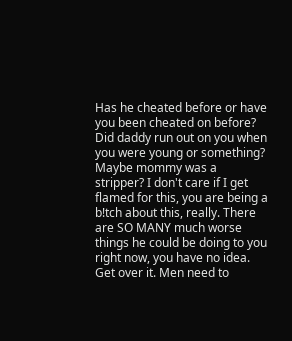Has he cheated before or have you been cheated on before? Did daddy run out on you when you were young or something? Maybe mommy was a stripper? I don't care if I get flamed for this, you are being a b!tch about this, really. There are SO MANY much worse things he could be doing to you right now, you have no idea. Get over it. Men need to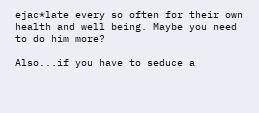ejac*late every so often for their own health and well being. Maybe you need to do him more?

Also...if you have to seduce a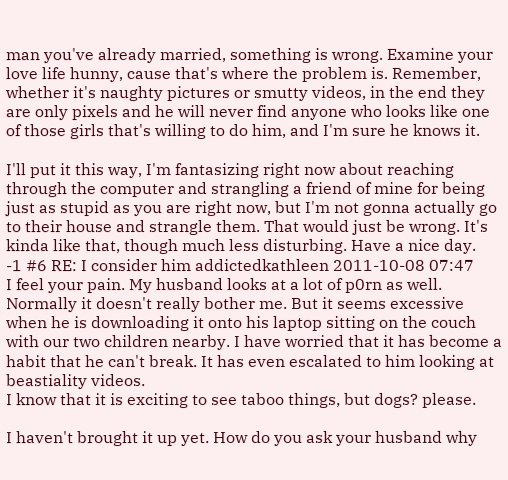man you've already married, something is wrong. Examine your love life hunny, cause that's where the problem is. Remember, whether it's naughty pictures or smutty videos, in the end they are only pixels and he will never find anyone who looks like one of those girls that's willing to do him, and I'm sure he knows it.

I'll put it this way, I'm fantasizing right now about reaching through the computer and strangling a friend of mine for being just as stupid as you are right now, but I'm not gonna actually go to their house and strangle them. That would just be wrong. It's kinda like that, though much less disturbing. Have a nice day.
-1 #6 RE: I consider him addictedkathleen 2011-10-08 07:47
I feel your pain. My husband looks at a lot of p0rn as well. Normally it doesn't really bother me. But it seems excessive when he is downloading it onto his laptop sitting on the couch with our two children nearby. I have worried that it has become a habit that he can't break. It has even escalated to him looking at beastiality videos.
I know that it is exciting to see taboo things, but dogs? please.

I haven't brought it up yet. How do you ask your husband why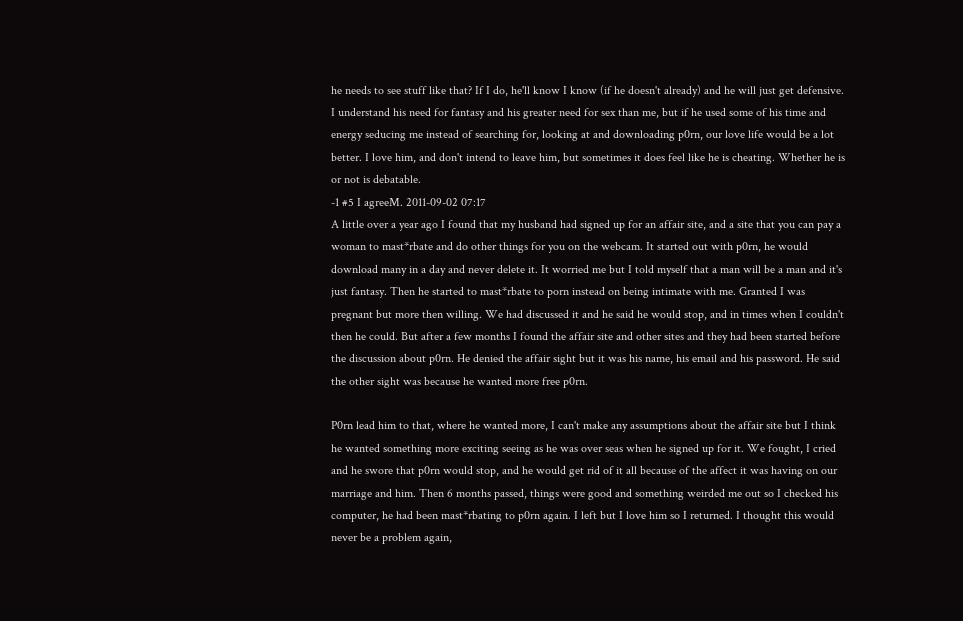he needs to see stuff like that? If I do, he'll know I know (if he doesn't already) and he will just get defensive. I understand his need for fantasy and his greater need for sex than me, but if he used some of his time and energy seducing me instead of searching for, looking at and downloading p0rn, our love life would be a lot better. I love him, and don't intend to leave him, but sometimes it does feel like he is cheating. Whether he is or not is debatable.
-1 #5 I agreeM. 2011-09-02 07:17
A little over a year ago I found that my husband had signed up for an affair site, and a site that you can pay a woman to mast*rbate and do other things for you on the webcam. It started out with p0rn, he would download many in a day and never delete it. It worried me but I told myself that a man will be a man and it's just fantasy. Then he started to mast*rbate to porn instead on being intimate with me. Granted I was pregnant but more then willing. We had discussed it and he said he would stop, and in times when I couldn't then he could. But after a few months I found the affair site and other sites and they had been started before the discussion about p0rn. He denied the affair sight but it was his name, his email and his password. He said the other sight was because he wanted more free p0rn.

P0rn lead him to that, where he wanted more, I can't make any assumptions about the affair site but I think he wanted something more exciting seeing as he was over seas when he signed up for it. We fought, I cried and he swore that p0rn would stop, and he would get rid of it all because of the affect it was having on our marriage and him. Then 6 months passed, things were good and something weirded me out so I checked his computer, he had been mast*rbating to p0rn again. I left but I love him so I returned. I thought this would never be a problem again,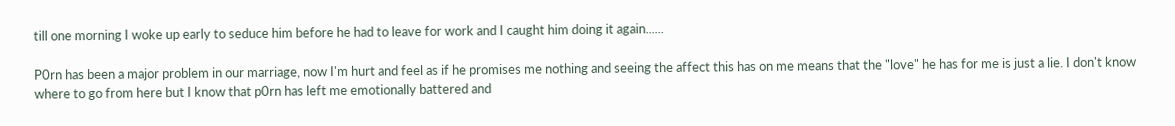till one morning I woke up early to seduce him before he had to leave for work and I caught him doing it again......

P0rn has been a major problem in our marriage, now I'm hurt and feel as if he promises me nothing and seeing the affect this has on me means that the "love" he has for me is just a lie. I don't know where to go from here but I know that p0rn has left me emotionally battered and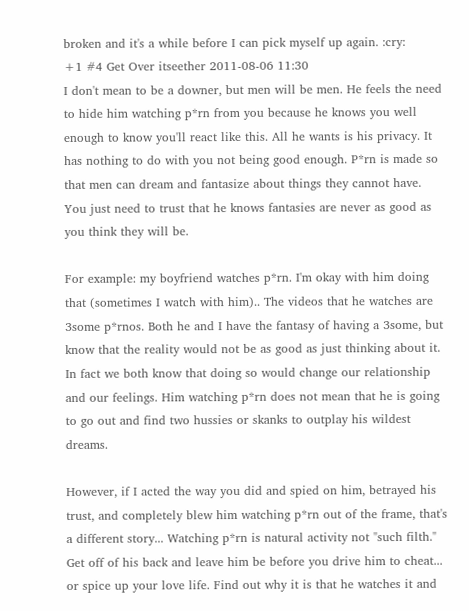broken and it's a while before I can pick myself up again. :cry:
+1 #4 Get Over itseether 2011-08-06 11:30
I don't mean to be a downer, but men will be men. He feels the need to hide him watching p*rn from you because he knows you well enough to know you'll react like this. All he wants is his privacy. It has nothing to do with you not being good enough. P*rn is made so that men can dream and fantasize about things they cannot have. You just need to trust that he knows fantasies are never as good as you think they will be.

For example: my boyfriend watches p*rn. I'm okay with him doing that (sometimes I watch with him).. The videos that he watches are 3some p*rnos. Both he and I have the fantasy of having a 3some, but know that the reality would not be as good as just thinking about it. In fact we both know that doing so would change our relationship and our feelings. Him watching p*rn does not mean that he is going to go out and find two hussies or skanks to outplay his wildest dreams.

However, if I acted the way you did and spied on him, betrayed his trust, and completely blew him watching p*rn out of the frame, that's a different story... Watching p*rn is natural activity not "such filth." Get off of his back and leave him be before you drive him to cheat... or spice up your love life. Find out why it is that he watches it and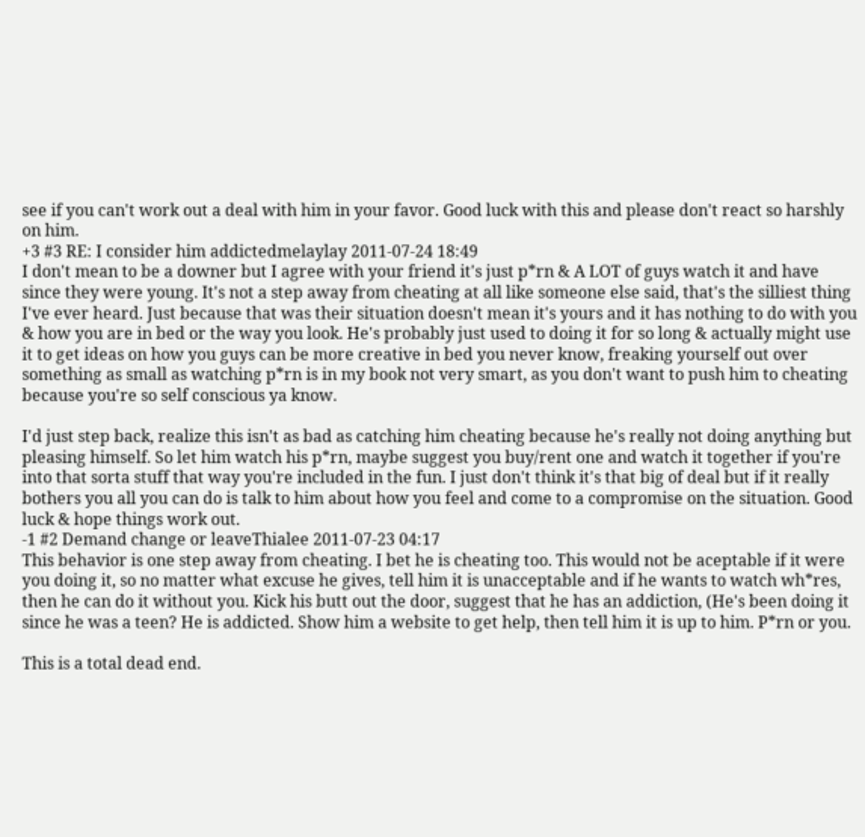see if you can't work out a deal with him in your favor. Good luck with this and please don't react so harshly on him.
+3 #3 RE: I consider him addictedmelaylay 2011-07-24 18:49
I don't mean to be a downer but I agree with your friend it's just p*rn & A LOT of guys watch it and have since they were young. It's not a step away from cheating at all like someone else said, that's the silliest thing I've ever heard. Just because that was their situation doesn't mean it's yours and it has nothing to do with you & how you are in bed or the way you look. He's probably just used to doing it for so long & actually might use it to get ideas on how you guys can be more creative in bed you never know, freaking yourself out over something as small as watching p*rn is in my book not very smart, as you don't want to push him to cheating because you're so self conscious ya know.

I'd just step back, realize this isn't as bad as catching him cheating because he's really not doing anything but pleasing himself. So let him watch his p*rn, maybe suggest you buy/rent one and watch it together if you're into that sorta stuff that way you're included in the fun. I just don't think it's that big of deal but if it really bothers you all you can do is talk to him about how you feel and come to a compromise on the situation. Good luck & hope things work out.
-1 #2 Demand change or leaveThialee 2011-07-23 04:17
This behavior is one step away from cheating. I bet he is cheating too. This would not be aceptable if it were you doing it, so no matter what excuse he gives, tell him it is unacceptable and if he wants to watch wh*res, then he can do it without you. Kick his butt out the door, suggest that he has an addiction, (He's been doing it since he was a teen? He is addicted. Show him a website to get help, then tell him it is up to him. P*rn or you.

This is a total dead end.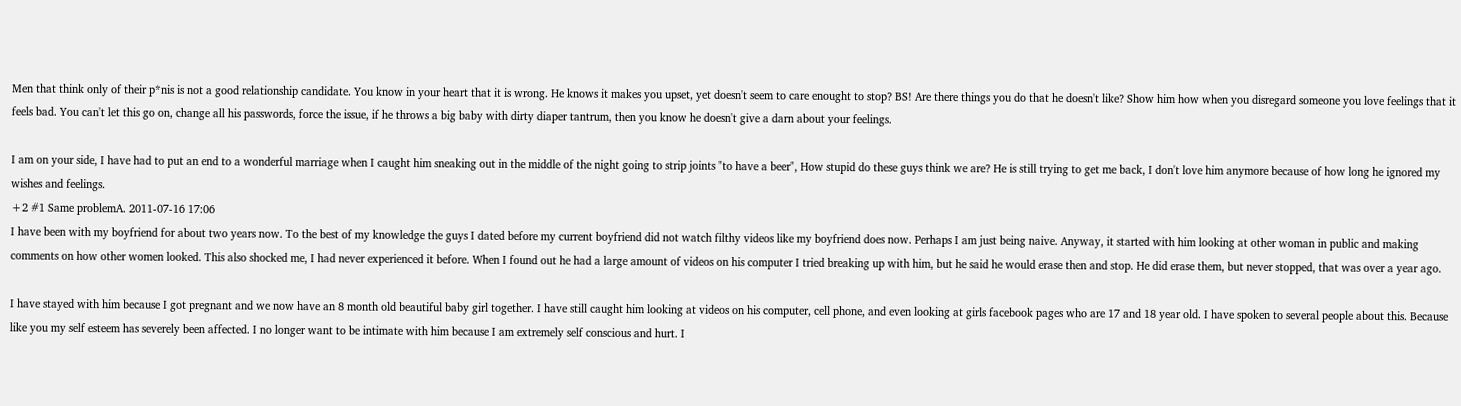Men that think only of their p*nis is not a good relationship candidate. You know in your heart that it is wrong. He knows it makes you upset, yet doesn't seem to care enought to stop? BS! Are there things you do that he doesn't like? Show him how when you disregard someone you love feelings that it feels bad. You can't let this go on, change all his passwords, force the issue, if he throws a big baby with dirty diaper tantrum, then you know he doesn't give a darn about your feelings.

I am on your side, I have had to put an end to a wonderful marriage when I caught him sneaking out in the middle of the night going to strip joints "to have a beer", How stupid do these guys think we are? He is still trying to get me back, I don't love him anymore because of how long he ignored my wishes and feelings.
+2 #1 Same problemA. 2011-07-16 17:06
I have been with my boyfriend for about two years now. To the best of my knowledge the guys I dated before my current boyfriend did not watch filthy videos like my boyfriend does now. Perhaps I am just being naive. Anyway, it started with him looking at other woman in public and making comments on how other women looked. This also shocked me, I had never experienced it before. When I found out he had a large amount of videos on his computer I tried breaking up with him, but he said he would erase then and stop. He did erase them, but never stopped, that was over a year ago.

I have stayed with him because I got pregnant and we now have an 8 month old beautiful baby girl together. I have still caught him looking at videos on his computer, cell phone, and even looking at girls facebook pages who are 17 and 18 year old. I have spoken to several people about this. Because like you my self esteem has severely been affected. I no longer want to be intimate with him because I am extremely self conscious and hurt. I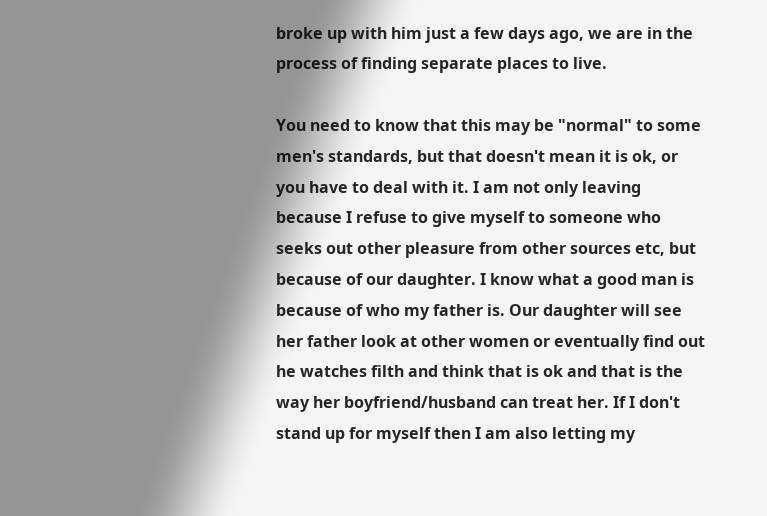broke up with him just a few days ago, we are in the process of finding separate places to live.

You need to know that this may be "normal" to some men's standards, but that doesn't mean it is ok, or you have to deal with it. I am not only leaving because I refuse to give myself to someone who seeks out other pleasure from other sources etc, but because of our daughter. I know what a good man is because of who my father is. Our daughter will see her father look at other women or eventually find out he watches filth and think that is ok and that is the way her boyfriend/husband can treat her. If I don't stand up for myself then I am also letting my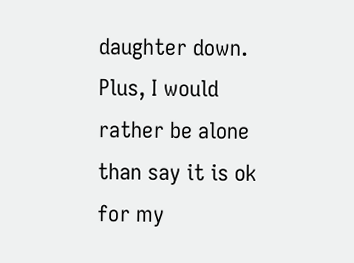daughter down. Plus, I would rather be alone than say it is ok for my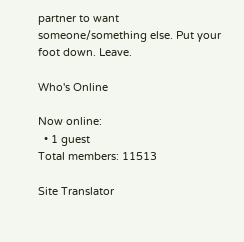partner to want someone/something else. Put your foot down. Leave.

Who's Online

Now online:
  • 1 guest
Total members: 11513

Site Translator